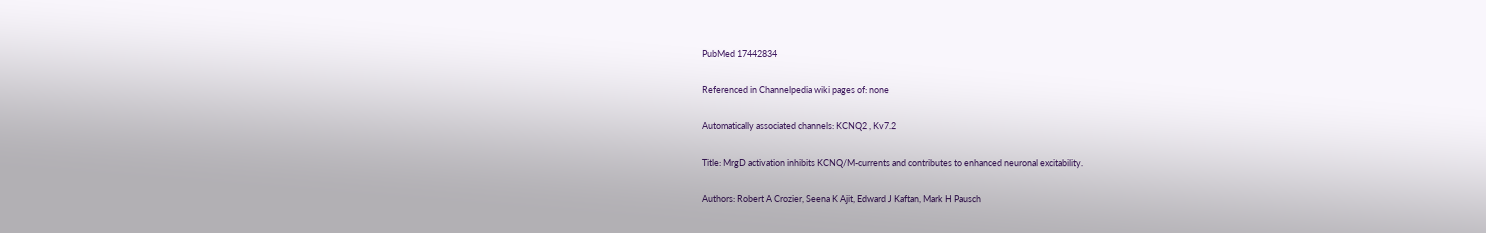PubMed 17442834

Referenced in Channelpedia wiki pages of: none

Automatically associated channels: KCNQ2 , Kv7.2

Title: MrgD activation inhibits KCNQ/M-currents and contributes to enhanced neuronal excitability.

Authors: Robert A Crozier, Seena K Ajit, Edward J Kaftan, Mark H Pausch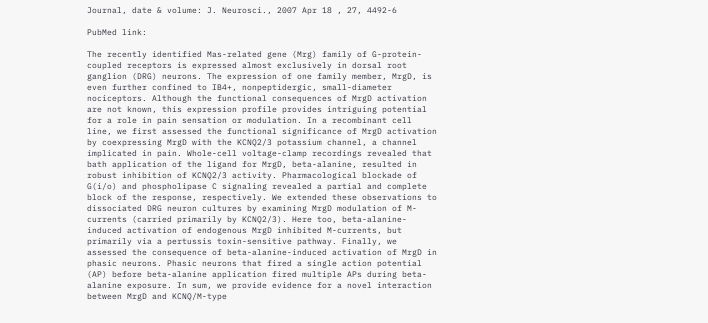Journal, date & volume: J. Neurosci., 2007 Apr 18 , 27, 4492-6

PubMed link:

The recently identified Mas-related gene (Mrg) family of G-protein-coupled receptors is expressed almost exclusively in dorsal root ganglion (DRG) neurons. The expression of one family member, MrgD, is even further confined to IB4+, nonpeptidergic, small-diameter nociceptors. Although the functional consequences of MrgD activation are not known, this expression profile provides intriguing potential for a role in pain sensation or modulation. In a recombinant cell line, we first assessed the functional significance of MrgD activation by coexpressing MrgD with the KCNQ2/3 potassium channel, a channel implicated in pain. Whole-cell voltage-clamp recordings revealed that bath application of the ligand for MrgD, beta-alanine, resulted in robust inhibition of KCNQ2/3 activity. Pharmacological blockade of G(i/o) and phospholipase C signaling revealed a partial and complete block of the response, respectively. We extended these observations to dissociated DRG neuron cultures by examining MrgD modulation of M-currents (carried primarily by KCNQ2/3). Here too, beta-alanine-induced activation of endogenous MrgD inhibited M-currents, but primarily via a pertussis toxin-sensitive pathway. Finally, we assessed the consequence of beta-alanine-induced activation of MrgD in phasic neurons. Phasic neurons that fired a single action potential (AP) before beta-alanine application fired multiple APs during beta-alanine exposure. In sum, we provide evidence for a novel interaction between MrgD and KCNQ/M-type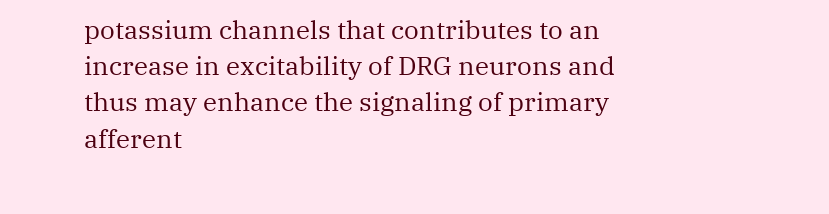potassium channels that contributes to an increase in excitability of DRG neurons and thus may enhance the signaling of primary afferent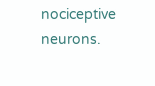nociceptive neurons.